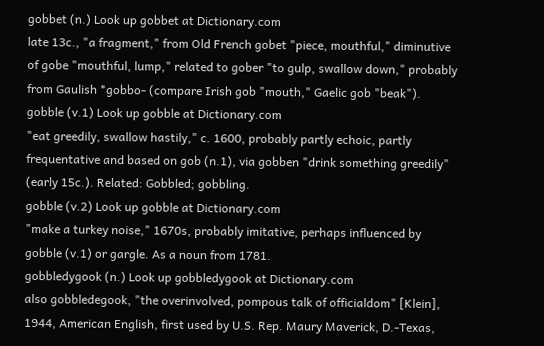gobbet (n.) Look up gobbet at Dictionary.com
late 13c., "a fragment," from Old French gobet "piece, mouthful," diminutive of gobe "mouthful, lump," related to gober "to gulp, swallow down," probably from Gaulish *gobbo- (compare Irish gob "mouth," Gaelic gob "beak").
gobble (v.1) Look up gobble at Dictionary.com
"eat greedily, swallow hastily," c. 1600, probably partly echoic, partly frequentative and based on gob (n.1), via gobben "drink something greedily" (early 15c.). Related: Gobbled; gobbling.
gobble (v.2) Look up gobble at Dictionary.com
"make a turkey noise," 1670s, probably imitative, perhaps influenced by gobble (v.1) or gargle. As a noun from 1781.
gobbledygook (n.) Look up gobbledygook at Dictionary.com
also gobbledegook, "the overinvolved, pompous talk of officialdom" [Klein], 1944, American English, first used by U.S. Rep. Maury Maverick, D.-Texas,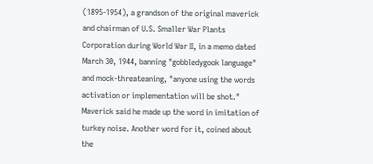(1895-1954), a grandson of the original maverick and chairman of U.S. Smaller War Plants Corporation during World War II, in a memo dated March 30, 1944, banning "gobbledygook language" and mock-threateaning, "anyone using the words activation or implementation will be shot." Maverick said he made up the word in imitation of turkey noise. Another word for it, coined about the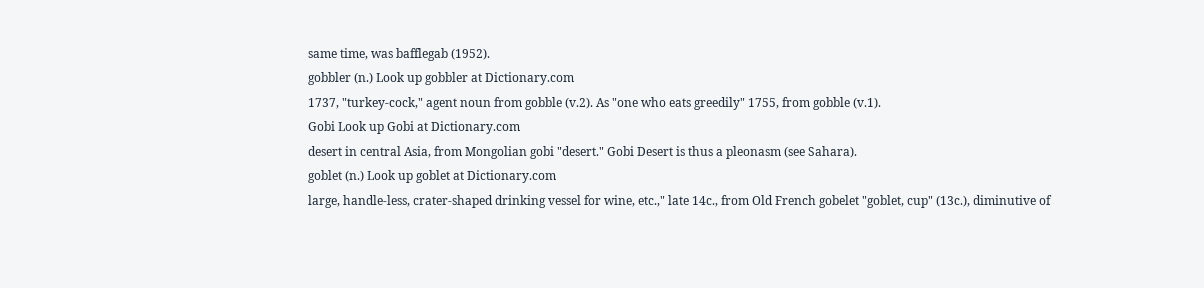same time, was bafflegab (1952).
gobbler (n.) Look up gobbler at Dictionary.com
1737, "turkey-cock," agent noun from gobble (v.2). As "one who eats greedily" 1755, from gobble (v.1).
Gobi Look up Gobi at Dictionary.com
desert in central Asia, from Mongolian gobi "desert." Gobi Desert is thus a pleonasm (see Sahara).
goblet (n.) Look up goblet at Dictionary.com
large, handle-less, crater-shaped drinking vessel for wine, etc.," late 14c., from Old French gobelet "goblet, cup" (13c.), diminutive of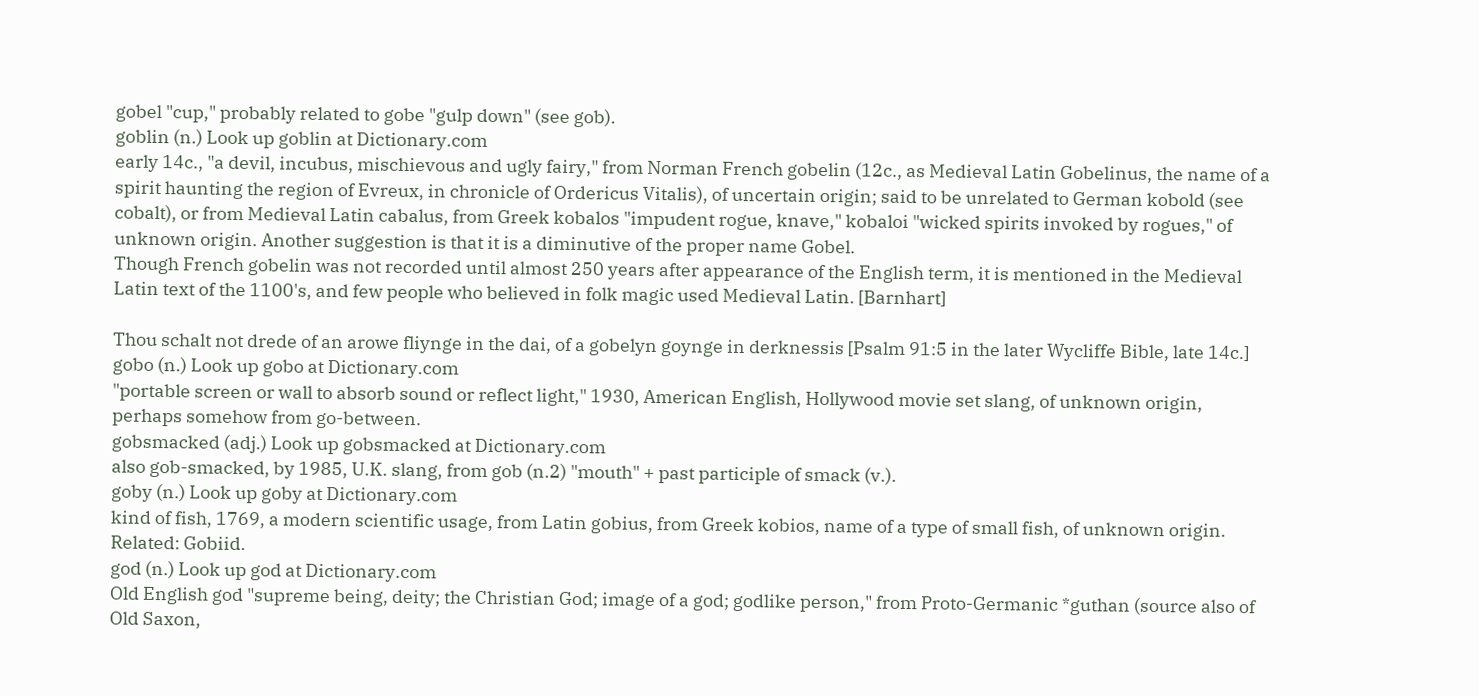gobel "cup," probably related to gobe "gulp down" (see gob).
goblin (n.) Look up goblin at Dictionary.com
early 14c., "a devil, incubus, mischievous and ugly fairy," from Norman French gobelin (12c., as Medieval Latin Gobelinus, the name of a spirit haunting the region of Evreux, in chronicle of Ordericus Vitalis), of uncertain origin; said to be unrelated to German kobold (see cobalt), or from Medieval Latin cabalus, from Greek kobalos "impudent rogue, knave," kobaloi "wicked spirits invoked by rogues," of unknown origin. Another suggestion is that it is a diminutive of the proper name Gobel.
Though French gobelin was not recorded until almost 250 years after appearance of the English term, it is mentioned in the Medieval Latin text of the 1100's, and few people who believed in folk magic used Medieval Latin. [Barnhart]

Thou schalt not drede of an arowe fliynge in the dai, of a gobelyn goynge in derknessis [Psalm 91:5 in the later Wycliffe Bible, late 14c.]
gobo (n.) Look up gobo at Dictionary.com
"portable screen or wall to absorb sound or reflect light," 1930, American English, Hollywood movie set slang, of unknown origin, perhaps somehow from go-between.
gobsmacked (adj.) Look up gobsmacked at Dictionary.com
also gob-smacked, by 1985, U.K. slang, from gob (n.2) "mouth" + past participle of smack (v.).
goby (n.) Look up goby at Dictionary.com
kind of fish, 1769, a modern scientific usage, from Latin gobius, from Greek kobios, name of a type of small fish, of unknown origin. Related: Gobiid.
god (n.) Look up god at Dictionary.com
Old English god "supreme being, deity; the Christian God; image of a god; godlike person," from Proto-Germanic *guthan (source also of Old Saxon,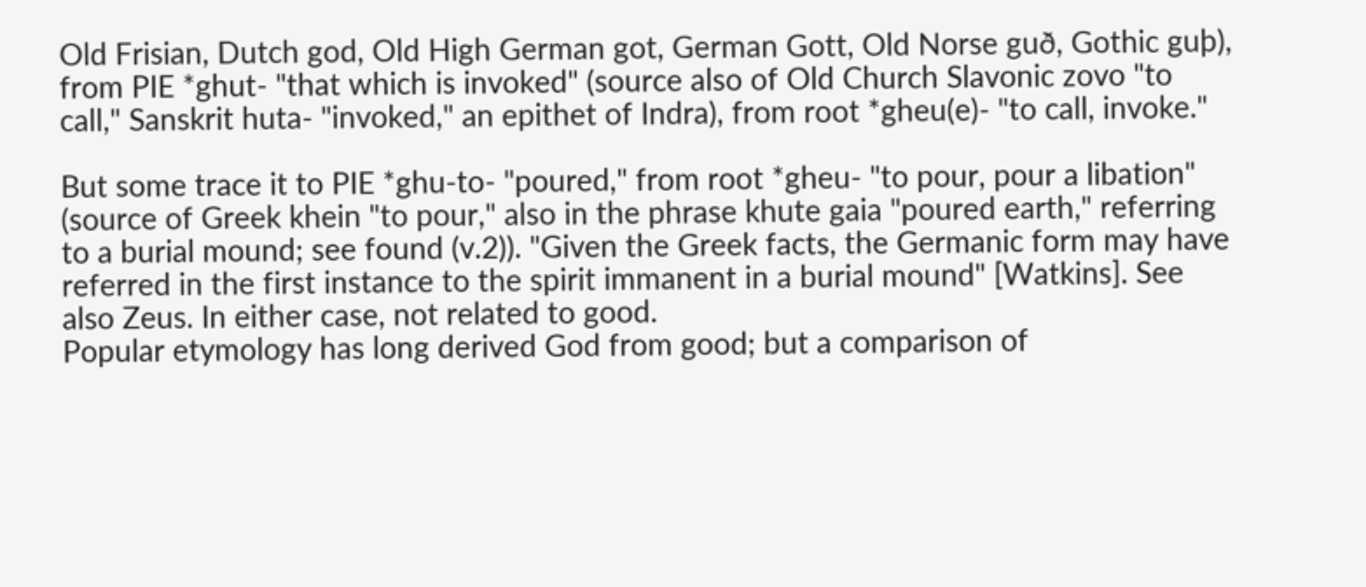Old Frisian, Dutch god, Old High German got, German Gott, Old Norse guð, Gothic guþ), from PIE *ghut- "that which is invoked" (source also of Old Church Slavonic zovo "to call," Sanskrit huta- "invoked," an epithet of Indra), from root *gheu(e)- "to call, invoke."

But some trace it to PIE *ghu-to- "poured," from root *gheu- "to pour, pour a libation" (source of Greek khein "to pour," also in the phrase khute gaia "poured earth," referring to a burial mound; see found (v.2)). "Given the Greek facts, the Germanic form may have referred in the first instance to the spirit immanent in a burial mound" [Watkins]. See also Zeus. In either case, not related to good.
Popular etymology has long derived God from good; but a comparison of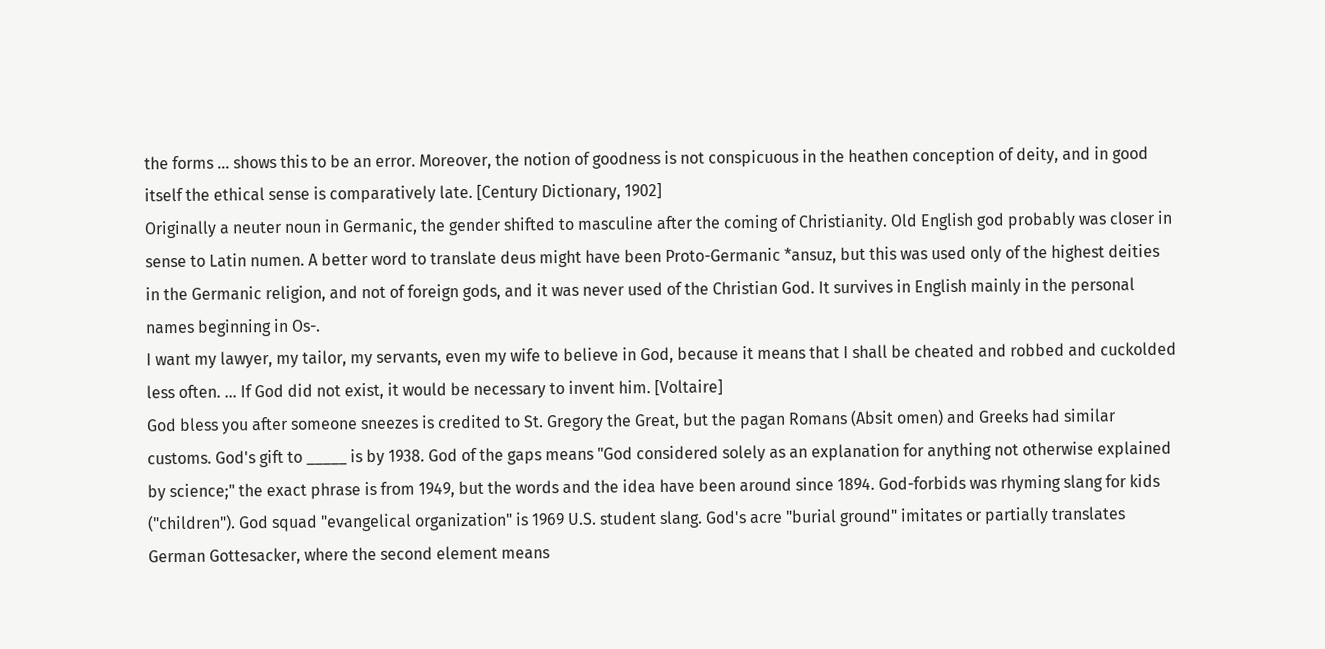the forms ... shows this to be an error. Moreover, the notion of goodness is not conspicuous in the heathen conception of deity, and in good itself the ethical sense is comparatively late. [Century Dictionary, 1902]
Originally a neuter noun in Germanic, the gender shifted to masculine after the coming of Christianity. Old English god probably was closer in sense to Latin numen. A better word to translate deus might have been Proto-Germanic *ansuz, but this was used only of the highest deities in the Germanic religion, and not of foreign gods, and it was never used of the Christian God. It survives in English mainly in the personal names beginning in Os-.
I want my lawyer, my tailor, my servants, even my wife to believe in God, because it means that I shall be cheated and robbed and cuckolded less often. ... If God did not exist, it would be necessary to invent him. [Voltaire]
God bless you after someone sneezes is credited to St. Gregory the Great, but the pagan Romans (Absit omen) and Greeks had similar customs. God's gift to _____ is by 1938. God of the gaps means "God considered solely as an explanation for anything not otherwise explained by science;" the exact phrase is from 1949, but the words and the idea have been around since 1894. God-forbids was rhyming slang for kids ("children"). God squad "evangelical organization" is 1969 U.S. student slang. God's acre "burial ground" imitates or partially translates German Gottesacker, where the second element means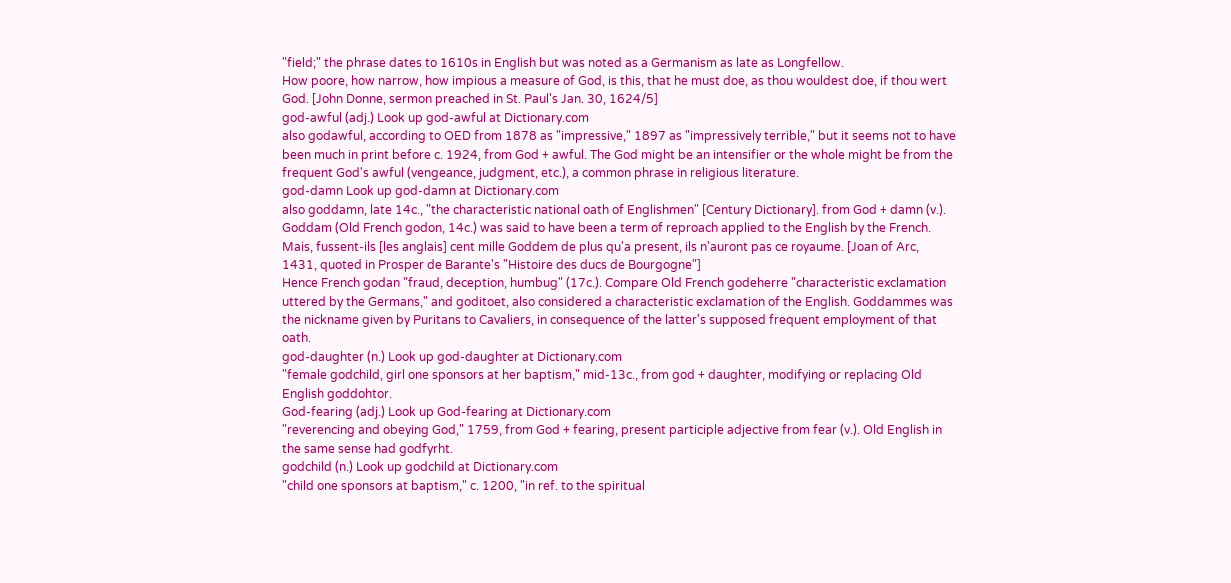"field;" the phrase dates to 1610s in English but was noted as a Germanism as late as Longfellow.
How poore, how narrow, how impious a measure of God, is this, that he must doe, as thou wouldest doe, if thou wert God. [John Donne, sermon preached in St. Paul's Jan. 30, 1624/5]
god-awful (adj.) Look up god-awful at Dictionary.com
also godawful, according to OED from 1878 as "impressive," 1897 as "impressively terrible," but it seems not to have been much in print before c. 1924, from God + awful. The God might be an intensifier or the whole might be from the frequent God's awful (vengeance, judgment, etc.), a common phrase in religious literature.
god-damn Look up god-damn at Dictionary.com
also goddamn, late 14c., "the characteristic national oath of Englishmen" [Century Dictionary]. from God + damn (v.). Goddam (Old French godon, 14c.) was said to have been a term of reproach applied to the English by the French.
Mais, fussent-ils [les anglais] cent mille Goddem de plus qu'a present, ils n'auront pas ce royaume. [Joan of Arc, 1431, quoted in Prosper de Barante's "Histoire des ducs de Bourgogne"]
Hence French godan "fraud, deception, humbug" (17c.). Compare Old French godeherre "characteristic exclamation uttered by the Germans," and goditoet, also considered a characteristic exclamation of the English. Goddammes was the nickname given by Puritans to Cavaliers, in consequence of the latter's supposed frequent employment of that oath.
god-daughter (n.) Look up god-daughter at Dictionary.com
"female godchild, girl one sponsors at her baptism," mid-13c., from god + daughter, modifying or replacing Old English goddohtor.
God-fearing (adj.) Look up God-fearing at Dictionary.com
"reverencing and obeying God," 1759, from God + fearing, present participle adjective from fear (v.). Old English in the same sense had godfyrht.
godchild (n.) Look up godchild at Dictionary.com
"child one sponsors at baptism," c. 1200, "in ref. to the spiritual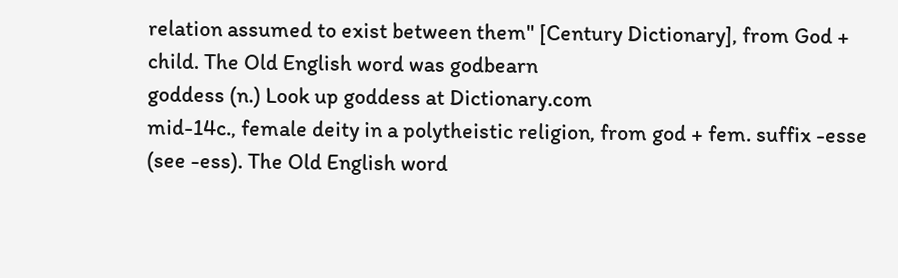relation assumed to exist between them" [Century Dictionary], from God + child. The Old English word was godbearn
goddess (n.) Look up goddess at Dictionary.com
mid-14c., female deity in a polytheistic religion, from god + fem. suffix -esse (see -ess). The Old English word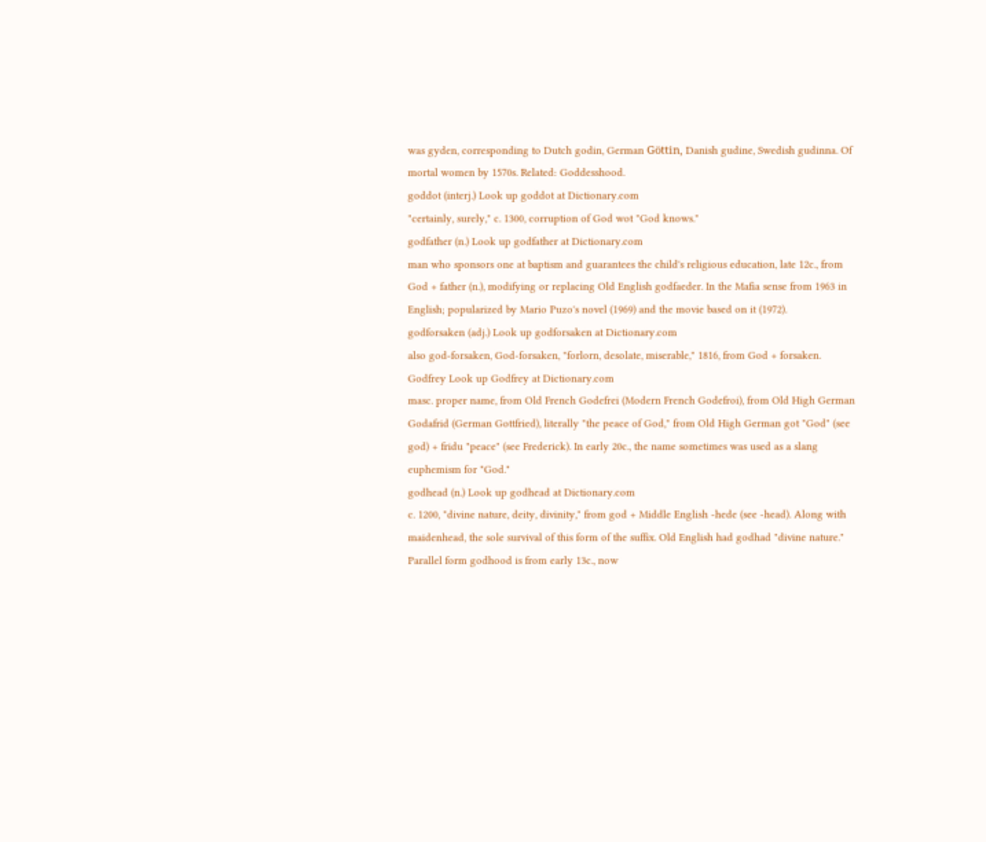was gyden, corresponding to Dutch godin, German Göttin, Danish gudine, Swedish gudinna. Of mortal women by 1570s. Related: Goddesshood.
goddot (interj.) Look up goddot at Dictionary.com
"certainly, surely," c. 1300, corruption of God wot "God knows."
godfather (n.) Look up godfather at Dictionary.com
man who sponsors one at baptism and guarantees the child's religious education, late 12c., from God + father (n.), modifying or replacing Old English godfaeder. In the Mafia sense from 1963 in English; popularized by Mario Puzo's novel (1969) and the movie based on it (1972).
godforsaken (adj.) Look up godforsaken at Dictionary.com
also god-forsaken, God-forsaken, "forlorn, desolate, miserable," 1816, from God + forsaken.
Godfrey Look up Godfrey at Dictionary.com
masc. proper name, from Old French Godefrei (Modern French Godefroi), from Old High German Godafrid (German Gottfried), literally "the peace of God," from Old High German got "God" (see god) + fridu "peace" (see Frederick). In early 20c., the name sometimes was used as a slang euphemism for "God."
godhead (n.) Look up godhead at Dictionary.com
c. 1200, "divine nature, deity, divinity," from god + Middle English -hede (see -head). Along with maidenhead, the sole survival of this form of the suffix. Old English had godhad "divine nature." Parallel form godhood is from early 13c., now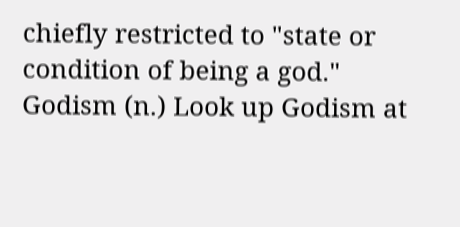chiefly restricted to "state or condition of being a god."
Godism (n.) Look up Godism at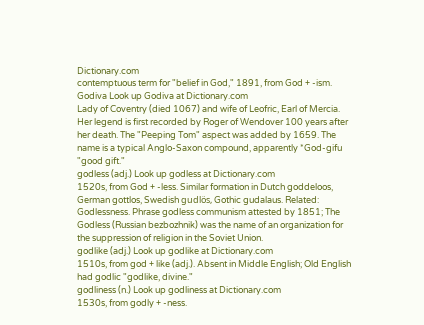Dictionary.com
contemptuous term for "belief in God," 1891, from God + -ism.
Godiva Look up Godiva at Dictionary.com
Lady of Coventry (died 1067) and wife of Leofric, Earl of Mercia. Her legend is first recorded by Roger of Wendover 100 years after her death. The "Peeping Tom" aspect was added by 1659. The name is a typical Anglo-Saxon compound, apparently *God-gifu "good gift."
godless (adj.) Look up godless at Dictionary.com
1520s, from God + -less. Similar formation in Dutch goddeloos, German gottlos, Swedish gudlös, Gothic gudalaus. Related: Godlessness. Phrase godless communism attested by 1851; The Godless (Russian bezbozhnik) was the name of an organization for the suppression of religion in the Soviet Union.
godlike (adj.) Look up godlike at Dictionary.com
1510s, from god + like (adj.). Absent in Middle English; Old English had godlic "godlike, divine."
godliness (n.) Look up godliness at Dictionary.com
1530s, from godly + -ness.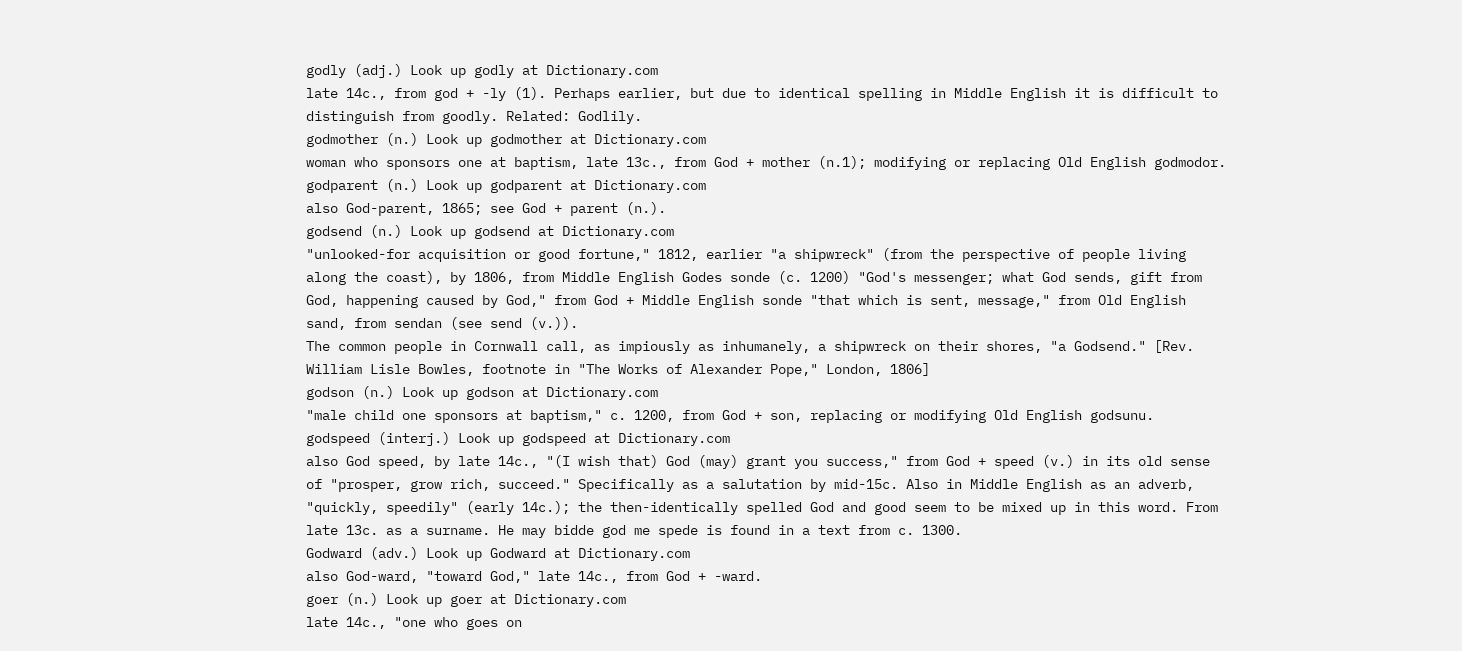godly (adj.) Look up godly at Dictionary.com
late 14c., from god + -ly (1). Perhaps earlier, but due to identical spelling in Middle English it is difficult to distinguish from goodly. Related: Godlily.
godmother (n.) Look up godmother at Dictionary.com
woman who sponsors one at baptism, late 13c., from God + mother (n.1); modifying or replacing Old English godmodor.
godparent (n.) Look up godparent at Dictionary.com
also God-parent, 1865; see God + parent (n.).
godsend (n.) Look up godsend at Dictionary.com
"unlooked-for acquisition or good fortune," 1812, earlier "a shipwreck" (from the perspective of people living along the coast), by 1806, from Middle English Godes sonde (c. 1200) "God's messenger; what God sends, gift from God, happening caused by God," from God + Middle English sonde "that which is sent, message," from Old English sand, from sendan (see send (v.)).
The common people in Cornwall call, as impiously as inhumanely, a shipwreck on their shores, "a Godsend." [Rev. William Lisle Bowles, footnote in "The Works of Alexander Pope," London, 1806]
godson (n.) Look up godson at Dictionary.com
"male child one sponsors at baptism," c. 1200, from God + son, replacing or modifying Old English godsunu.
godspeed (interj.) Look up godspeed at Dictionary.com
also God speed, by late 14c., "(I wish that) God (may) grant you success," from God + speed (v.) in its old sense of "prosper, grow rich, succeed." Specifically as a salutation by mid-15c. Also in Middle English as an adverb, "quickly, speedily" (early 14c.); the then-identically spelled God and good seem to be mixed up in this word. From late 13c. as a surname. He may bidde god me spede is found in a text from c. 1300.
Godward (adv.) Look up Godward at Dictionary.com
also God-ward, "toward God," late 14c., from God + -ward.
goer (n.) Look up goer at Dictionary.com
late 14c., "one who goes on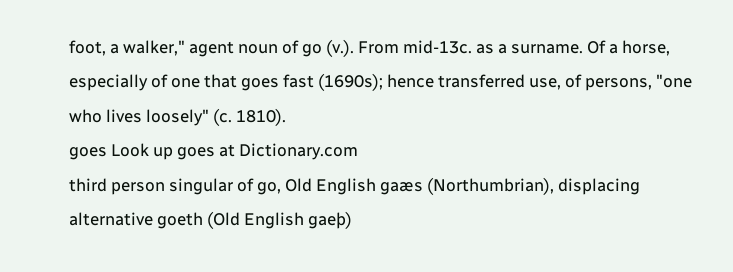foot, a walker," agent noun of go (v.). From mid-13c. as a surname. Of a horse, especially of one that goes fast (1690s); hence transferred use, of persons, "one who lives loosely" (c. 1810).
goes Look up goes at Dictionary.com
third person singular of go, Old English gaæs (Northumbrian), displacing alternative goeth (Old English gaeþ)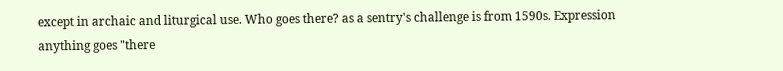except in archaic and liturgical use. Who goes there? as a sentry's challenge is from 1590s. Expression anything goes "there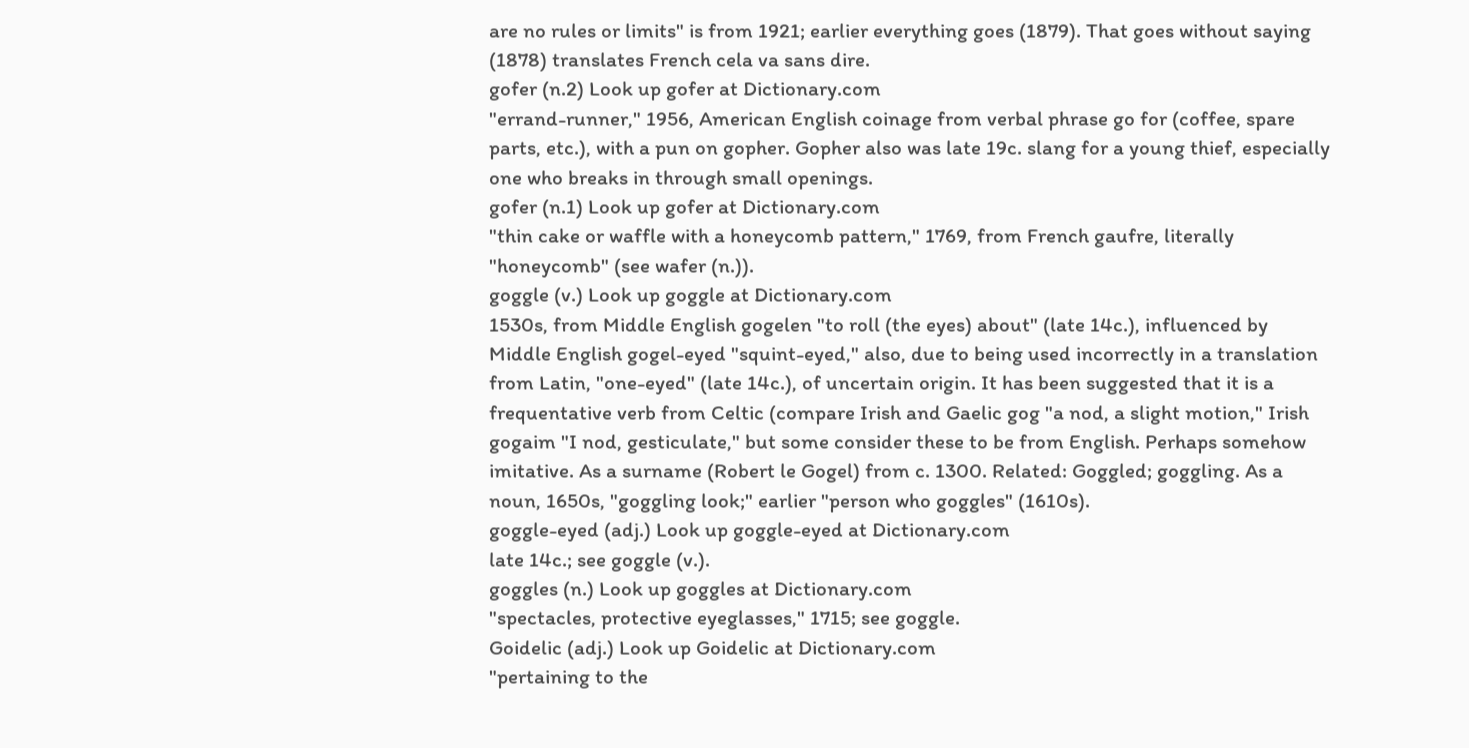are no rules or limits" is from 1921; earlier everything goes (1879). That goes without saying (1878) translates French cela va sans dire.
gofer (n.2) Look up gofer at Dictionary.com
"errand-runner," 1956, American English coinage from verbal phrase go for (coffee, spare parts, etc.), with a pun on gopher. Gopher also was late 19c. slang for a young thief, especially one who breaks in through small openings.
gofer (n.1) Look up gofer at Dictionary.com
"thin cake or waffle with a honeycomb pattern," 1769, from French gaufre, literally "honeycomb" (see wafer (n.)).
goggle (v.) Look up goggle at Dictionary.com
1530s, from Middle English gogelen "to roll (the eyes) about" (late 14c.), influenced by Middle English gogel-eyed "squint-eyed," also, due to being used incorrectly in a translation from Latin, "one-eyed" (late 14c.), of uncertain origin. It has been suggested that it is a frequentative verb from Celtic (compare Irish and Gaelic gog "a nod, a slight motion," Irish gogaim "I nod, gesticulate," but some consider these to be from English. Perhaps somehow imitative. As a surname (Robert le Gogel) from c. 1300. Related: Goggled; goggling. As a noun, 1650s, "goggling look;" earlier "person who goggles" (1610s).
goggle-eyed (adj.) Look up goggle-eyed at Dictionary.com
late 14c.; see goggle (v.).
goggles (n.) Look up goggles at Dictionary.com
"spectacles, protective eyeglasses," 1715; see goggle.
Goidelic (adj.) Look up Goidelic at Dictionary.com
"pertaining to the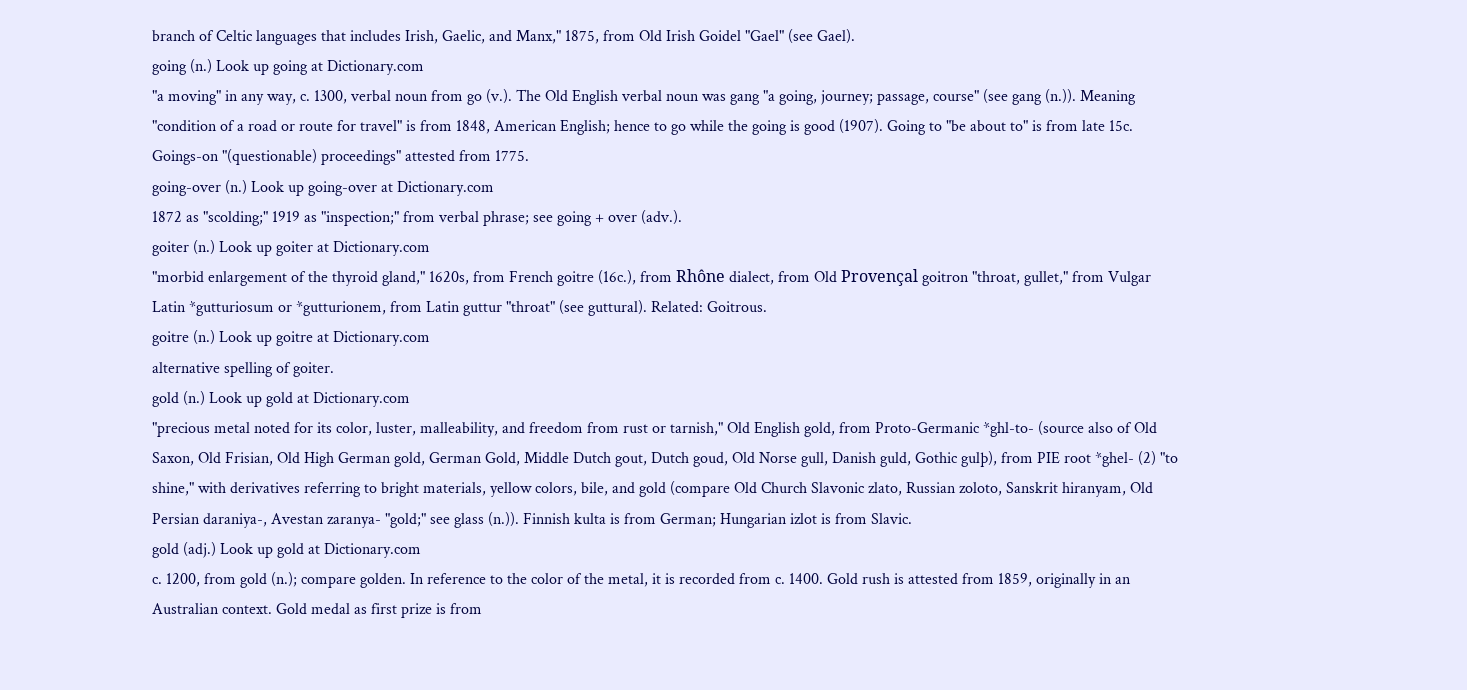branch of Celtic languages that includes Irish, Gaelic, and Manx," 1875, from Old Irish Goidel "Gael" (see Gael).
going (n.) Look up going at Dictionary.com
"a moving" in any way, c. 1300, verbal noun from go (v.). The Old English verbal noun was gang "a going, journey; passage, course" (see gang (n.)). Meaning "condition of a road or route for travel" is from 1848, American English; hence to go while the going is good (1907). Going to "be about to" is from late 15c. Goings-on "(questionable) proceedings" attested from 1775.
going-over (n.) Look up going-over at Dictionary.com
1872 as "scolding;" 1919 as "inspection;" from verbal phrase; see going + over (adv.).
goiter (n.) Look up goiter at Dictionary.com
"morbid enlargement of the thyroid gland," 1620s, from French goitre (16c.), from Rhône dialect, from Old Provençal goitron "throat, gullet," from Vulgar Latin *gutturiosum or *gutturionem, from Latin guttur "throat" (see guttural). Related: Goitrous.
goitre (n.) Look up goitre at Dictionary.com
alternative spelling of goiter.
gold (n.) Look up gold at Dictionary.com
"precious metal noted for its color, luster, malleability, and freedom from rust or tarnish," Old English gold, from Proto-Germanic *ghl-to- (source also of Old Saxon, Old Frisian, Old High German gold, German Gold, Middle Dutch gout, Dutch goud, Old Norse gull, Danish guld, Gothic gulþ), from PIE root *ghel- (2) "to shine," with derivatives referring to bright materials, yellow colors, bile, and gold (compare Old Church Slavonic zlato, Russian zoloto, Sanskrit hiranyam, Old Persian daraniya-, Avestan zaranya- "gold;" see glass (n.)). Finnish kulta is from German; Hungarian izlot is from Slavic.
gold (adj.) Look up gold at Dictionary.com
c. 1200, from gold (n.); compare golden. In reference to the color of the metal, it is recorded from c. 1400. Gold rush is attested from 1859, originally in an Australian context. Gold medal as first prize is from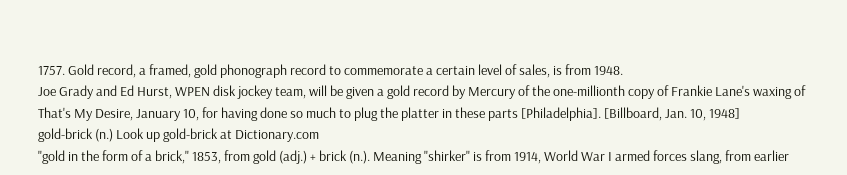1757. Gold record, a framed, gold phonograph record to commemorate a certain level of sales, is from 1948.
Joe Grady and Ed Hurst, WPEN disk jockey team, will be given a gold record by Mercury of the one-millionth copy of Frankie Lane's waxing of That's My Desire, January 10, for having done so much to plug the platter in these parts [Philadelphia]. [Billboard, Jan. 10, 1948]
gold-brick (n.) Look up gold-brick at Dictionary.com
"gold in the form of a brick," 1853, from gold (adj.) + brick (n.). Meaning "shirker" is from 1914, World War I armed forces slang, from earlier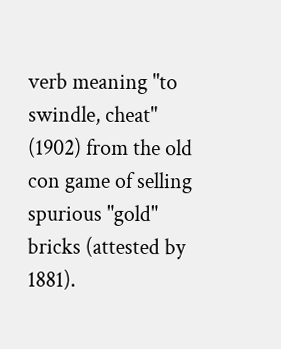verb meaning "to swindle, cheat" (1902) from the old con game of selling spurious "gold" bricks (attested by 1881).